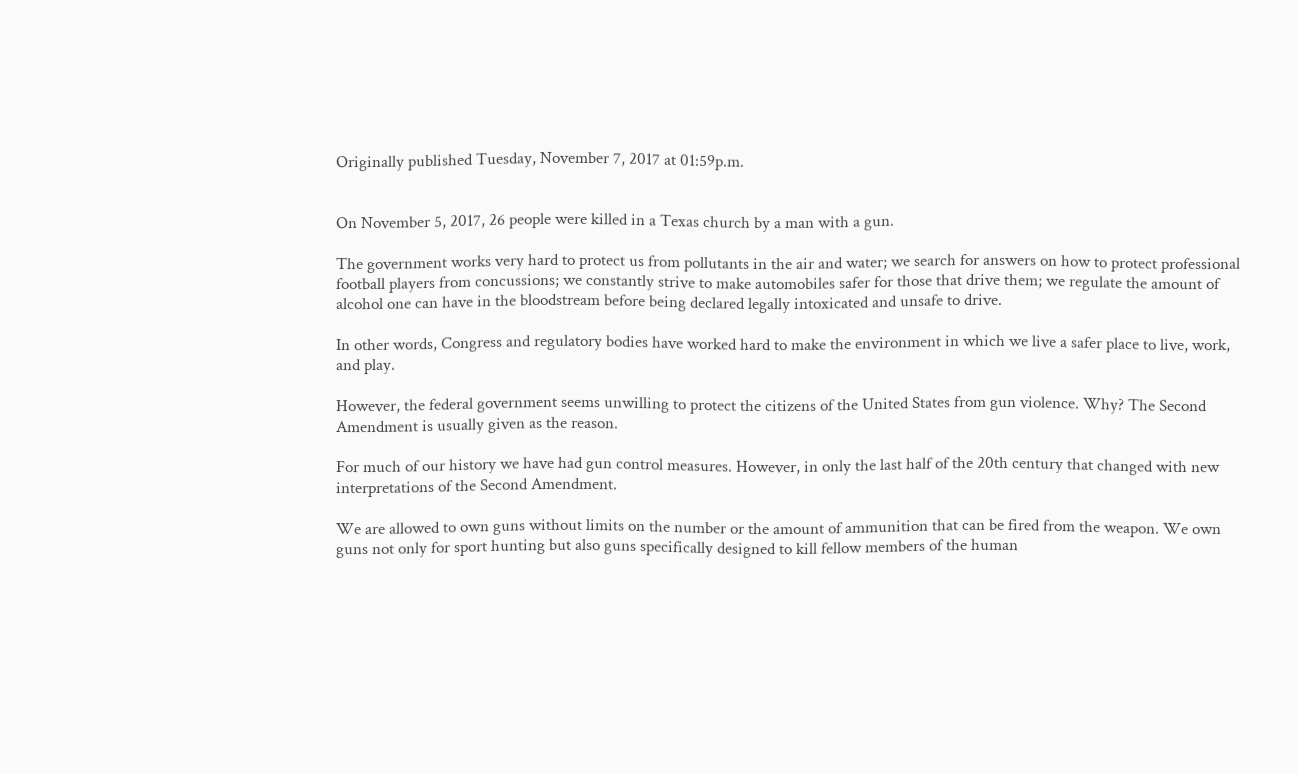Originally published Tuesday, November 7, 2017 at 01:59p.m.


On November 5, 2017, 26 people were killed in a Texas church by a man with a gun.

The government works very hard to protect us from pollutants in the air and water; we search for answers on how to protect professional football players from concussions; we constantly strive to make automobiles safer for those that drive them; we regulate the amount of alcohol one can have in the bloodstream before being declared legally intoxicated and unsafe to drive.

In other words, Congress and regulatory bodies have worked hard to make the environment in which we live a safer place to live, work, and play.

However, the federal government seems unwilling to protect the citizens of the United States from gun violence. Why? The Second Amendment is usually given as the reason.

For much of our history we have had gun control measures. However, in only the last half of the 20th century that changed with new interpretations of the Second Amendment.

We are allowed to own guns without limits on the number or the amount of ammunition that can be fired from the weapon. We own guns not only for sport hunting but also guns specifically designed to kill fellow members of the human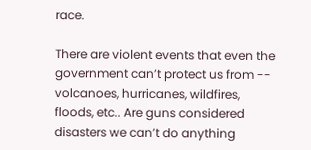race.

There are violent events that even the government can’t protect us from -- volcanoes, hurricanes, wildfires, floods, etc.. Are guns considered disasters we can’t do anything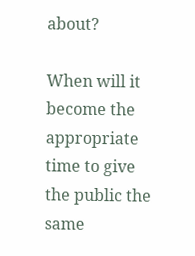about?

When will it become the appropriate time to give the public the same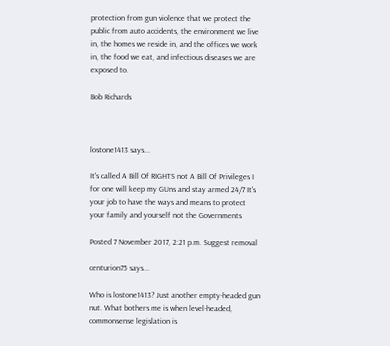protection from gun violence that we protect the public from auto accidents, the environment we live in, the homes we reside in, and the offices we work in, the food we eat, and infectious diseases we are exposed to.

Bob Richards



lostone1413 says...

It's called A Bill Of RIGHTS not A Bill Of Privileges I for one will keep my GUns and stay armed 24/7 It's your job to have the ways and means to protect your family and yourself not the Governments

Posted 7 November 2017, 2:21 p.m. Suggest removal

centurion75 says...

Who is lostone1413? Just another empty-headed gun nut. What bothers me is when level-headed, commonsense legislation is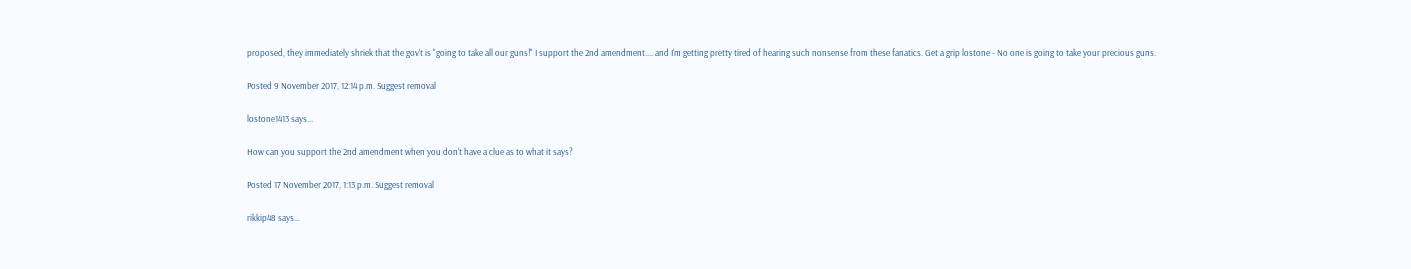proposed, they immediately shriek that the gov't is "going to take all our guns!" I support the 2nd amendment.... and I'm getting pretty tired of hearing such nonsense from these fanatics. Get a grip lostone - No one is going to take your precious guns.

Posted 9 November 2017, 12:14 p.m. Suggest removal

lostone1413 says...

How can you support the 2nd amendment when you don't have a clue as to what it says?

Posted 17 November 2017, 1:13 p.m. Suggest removal

rikkip48 says...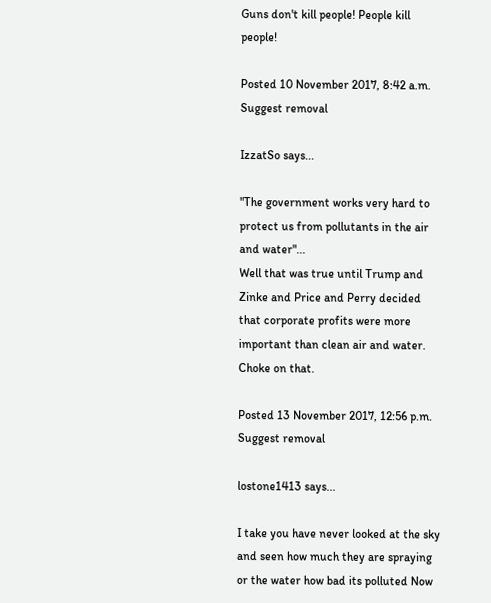Guns don't kill people! People kill people!

Posted 10 November 2017, 8:42 a.m. Suggest removal

IzzatSo says...

"The government works very hard to protect us from pollutants in the air and water"...
Well that was true until Trump and Zinke and Price and Perry decided that corporate profits were more important than clean air and water. Choke on that.

Posted 13 November 2017, 12:56 p.m. Suggest removal

lostone1413 says...

I take you have never looked at the sky and seen how much they are spraying or the water how bad its polluted Now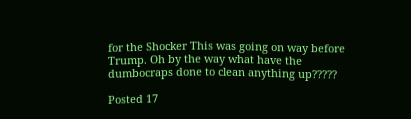for the Shocker This was going on way before Trump. Oh by the way what have the dumbocraps done to clean anything up?????

Posted 17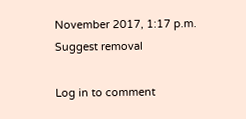November 2017, 1:17 p.m. Suggest removal

Log in to comment